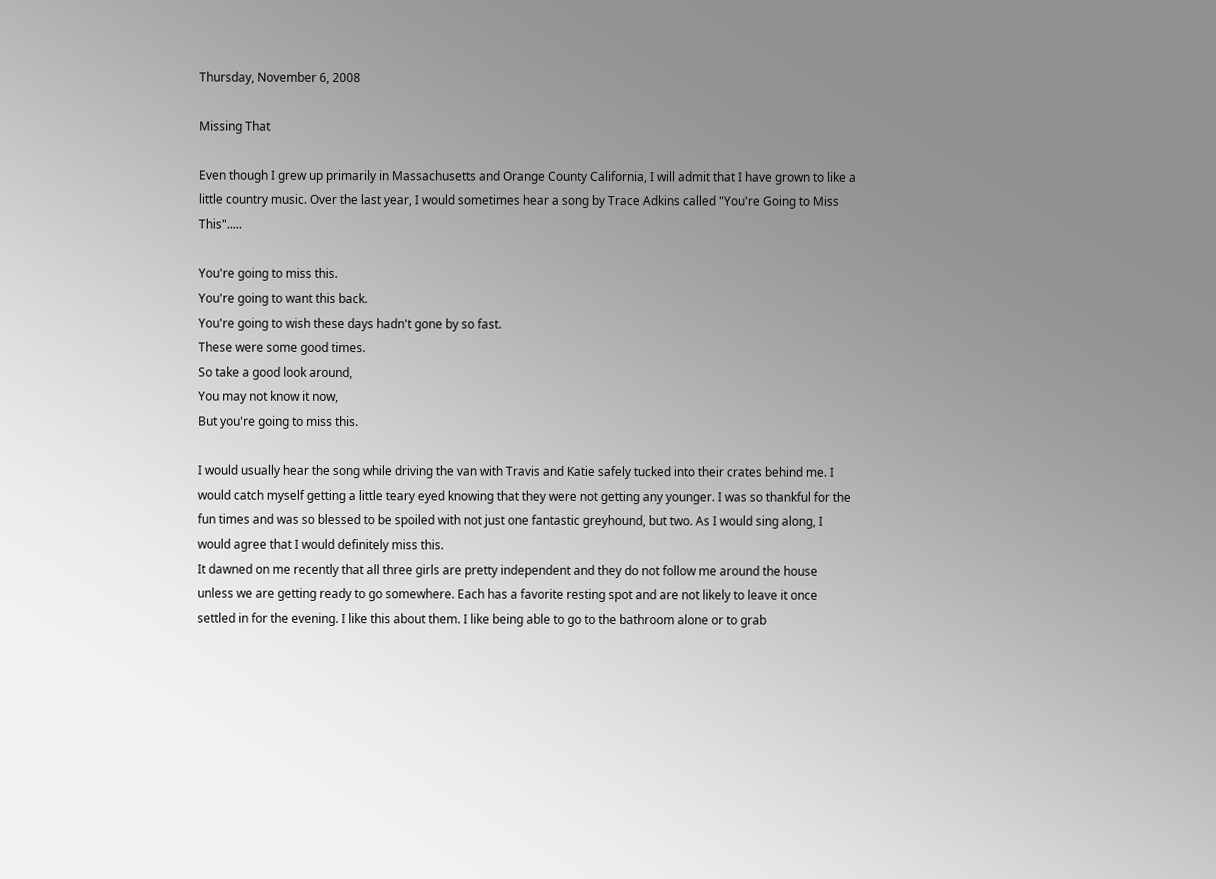Thursday, November 6, 2008

Missing That

Even though I grew up primarily in Massachusetts and Orange County California, I will admit that I have grown to like a little country music. Over the last year, I would sometimes hear a song by Trace Adkins called "You're Going to Miss This".....

You're going to miss this.
You're going to want this back.
You're going to wish these days hadn't gone by so fast.
These were some good times.
So take a good look around,
You may not know it now,
But you're going to miss this.

I would usually hear the song while driving the van with Travis and Katie safely tucked into their crates behind me. I would catch myself getting a little teary eyed knowing that they were not getting any younger. I was so thankful for the fun times and was so blessed to be spoiled with not just one fantastic greyhound, but two. As I would sing along, I would agree that I would definitely miss this.
It dawned on me recently that all three girls are pretty independent and they do not follow me around the house unless we are getting ready to go somewhere. Each has a favorite resting spot and are not likely to leave it once settled in for the evening. I like this about them. I like being able to go to the bathroom alone or to grab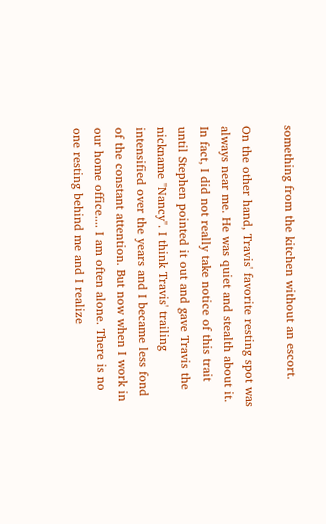something from the kitchen without an escort.

On the other hand, Travis' favorite resting spot was always near me. He was quiet and stealth about it. In fact, I did not really take notice of this trait until Stephen pointed it out and gave Travis the nickname "Nancy". I think Travis' trailing intensified over the years and I became less fond of the constant attention. But now when I work in our home office.... I am often alone. There is no one resting behind me and I realize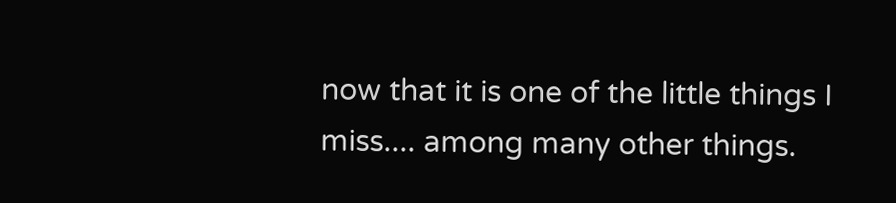now that it is one of the little things I miss.... among many other things.